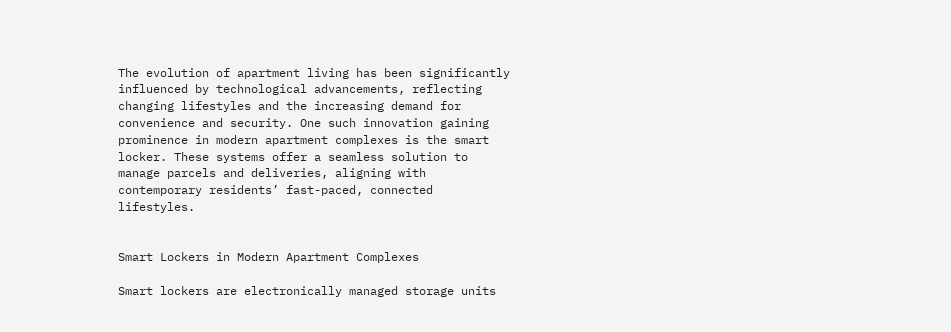The evolution of apartment living has been significantly influenced by technological advancements, reflecting changing lifestyles and the increasing demand for convenience and security. One such innovation gaining prominence in modern apartment complexes is the smart locker. These systems offer a seamless solution to manage parcels and deliveries, aligning with contemporary residents’ fast-paced, connected lifestyles.


Smart Lockers in Modern Apartment Complexes

Smart lockers are electronically managed storage units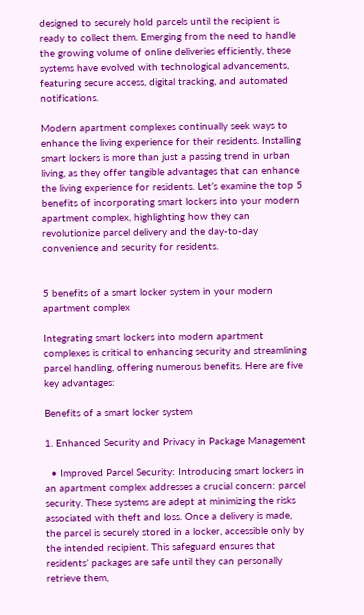designed to securely hold parcels until the recipient is ready to collect them. Emerging from the need to handle the growing volume of online deliveries efficiently, these systems have evolved with technological advancements, featuring secure access, digital tracking, and automated notifications.

Modern apartment complexes continually seek ways to enhance the living experience for their residents. Installing smart lockers is more than just a passing trend in urban living, as they offer tangible advantages that can enhance the living experience for residents. Let’s examine the top 5 benefits of incorporating smart lockers into your modern apartment complex, highlighting how they can revolutionize parcel delivery and the day-to-day convenience and security for residents.


5 benefits of a smart locker system in your modern apartment complex

Integrating smart lockers into modern apartment complexes is critical to enhancing security and streamlining parcel handling, offering numerous benefits. Here are five key advantages:

Benefits of a smart locker system

1. Enhanced Security and Privacy in Package Management

  • Improved Parcel Security: Introducing smart lockers in an apartment complex addresses a crucial concern: parcel security. These systems are adept at minimizing the risks associated with theft and loss. Once a delivery is made, the parcel is securely stored in a locker, accessible only by the intended recipient. This safeguard ensures that residents’ packages are safe until they can personally retrieve them,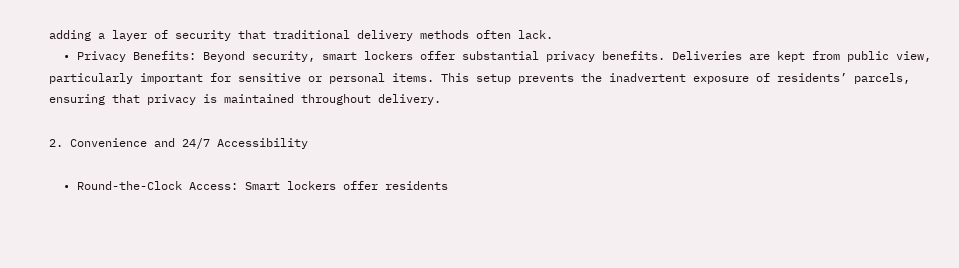adding a layer of security that traditional delivery methods often lack.
  • Privacy Benefits: Beyond security, smart lockers offer substantial privacy benefits. Deliveries are kept from public view, particularly important for sensitive or personal items. This setup prevents the inadvertent exposure of residents’ parcels, ensuring that privacy is maintained throughout delivery.

2. Convenience and 24/7 Accessibility

  • Round-the-Clock Access: Smart lockers offer residents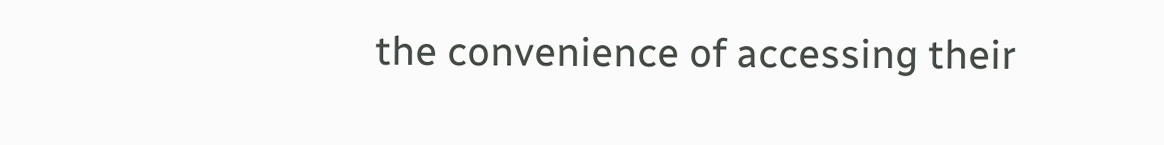the convenience of accessing their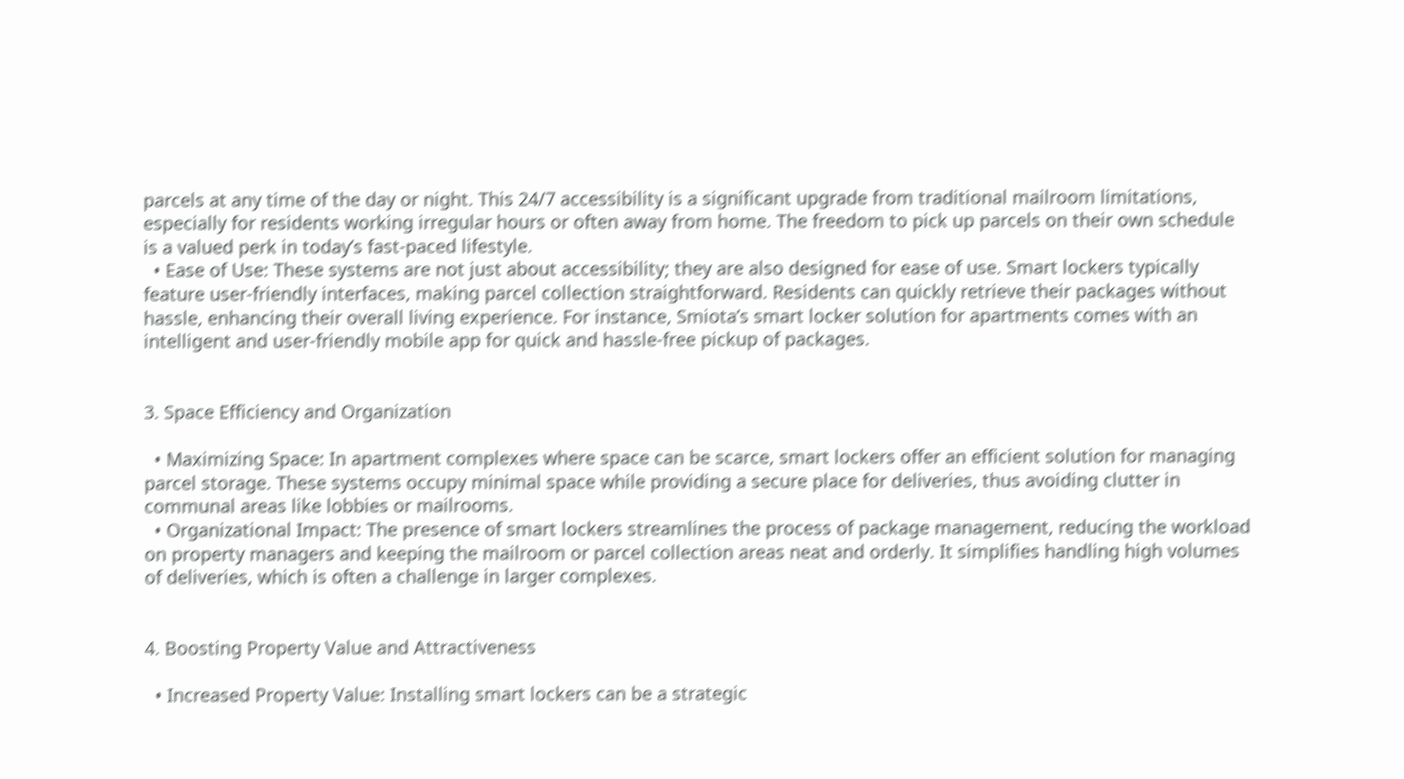parcels at any time of the day or night. This 24/7 accessibility is a significant upgrade from traditional mailroom limitations, especially for residents working irregular hours or often away from home. The freedom to pick up parcels on their own schedule is a valued perk in today’s fast-paced lifestyle.
  • Ease of Use: These systems are not just about accessibility; they are also designed for ease of use. Smart lockers typically feature user-friendly interfaces, making parcel collection straightforward. Residents can quickly retrieve their packages without hassle, enhancing their overall living experience. For instance, Smiota’s smart locker solution for apartments comes with an intelligent and user-friendly mobile app for quick and hassle-free pickup of packages.


3. Space Efficiency and Organization

  • Maximizing Space: In apartment complexes where space can be scarce, smart lockers offer an efficient solution for managing parcel storage. These systems occupy minimal space while providing a secure place for deliveries, thus avoiding clutter in communal areas like lobbies or mailrooms.
  • Organizational Impact: The presence of smart lockers streamlines the process of package management, reducing the workload on property managers and keeping the mailroom or parcel collection areas neat and orderly. It simplifies handling high volumes of deliveries, which is often a challenge in larger complexes.


4. Boosting Property Value and Attractiveness

  • Increased Property Value: Installing smart lockers can be a strategic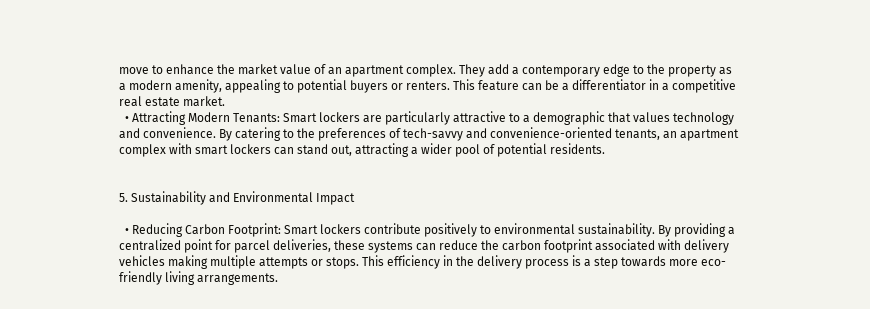move to enhance the market value of an apartment complex. They add a contemporary edge to the property as a modern amenity, appealing to potential buyers or renters. This feature can be a differentiator in a competitive real estate market.
  • Attracting Modern Tenants: Smart lockers are particularly attractive to a demographic that values technology and convenience. By catering to the preferences of tech-savvy and convenience-oriented tenants, an apartment complex with smart lockers can stand out, attracting a wider pool of potential residents.


5. Sustainability and Environmental Impact

  • Reducing Carbon Footprint: Smart lockers contribute positively to environmental sustainability. By providing a centralized point for parcel deliveries, these systems can reduce the carbon footprint associated with delivery vehicles making multiple attempts or stops. This efficiency in the delivery process is a step towards more eco-friendly living arrangements.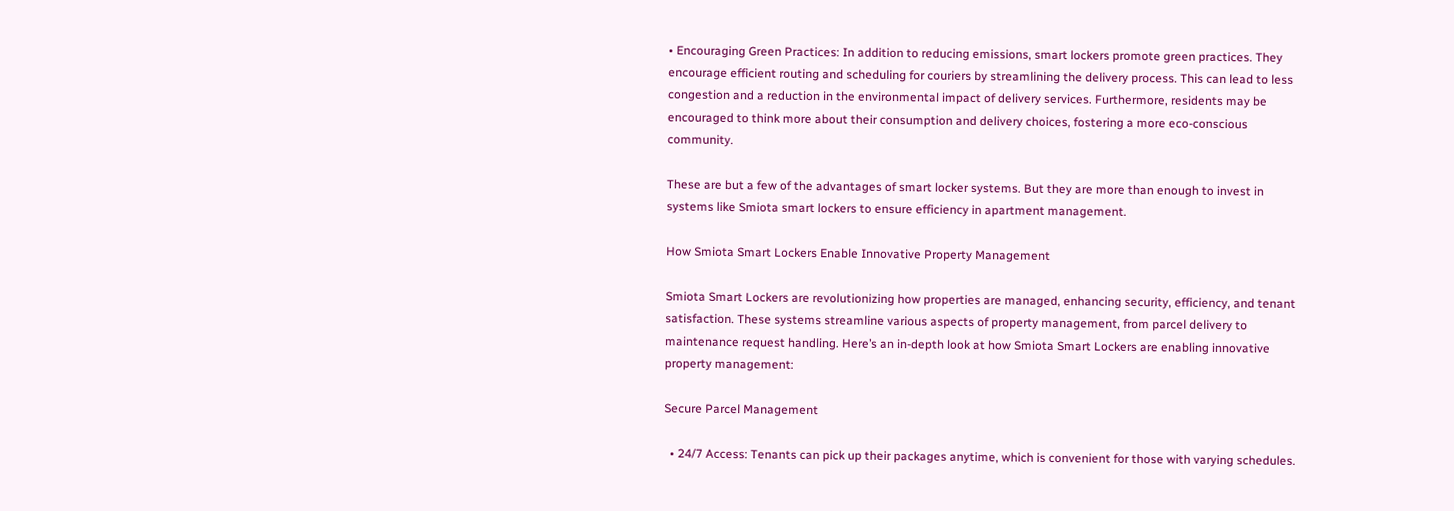• Encouraging Green Practices: In addition to reducing emissions, smart lockers promote green practices. They encourage efficient routing and scheduling for couriers by streamlining the delivery process. This can lead to less congestion and a reduction in the environmental impact of delivery services. Furthermore, residents may be encouraged to think more about their consumption and delivery choices, fostering a more eco-conscious community.

These are but a few of the advantages of smart locker systems. But they are more than enough to invest in systems like Smiota smart lockers to ensure efficiency in apartment management.

How Smiota Smart Lockers Enable Innovative Property Management

Smiota Smart Lockers are revolutionizing how properties are managed, enhancing security, efficiency, and tenant satisfaction. These systems streamline various aspects of property management, from parcel delivery to maintenance request handling. Here’s an in-depth look at how Smiota Smart Lockers are enabling innovative property management:

Secure Parcel Management

  • 24/7 Access: Tenants can pick up their packages anytime, which is convenient for those with varying schedules.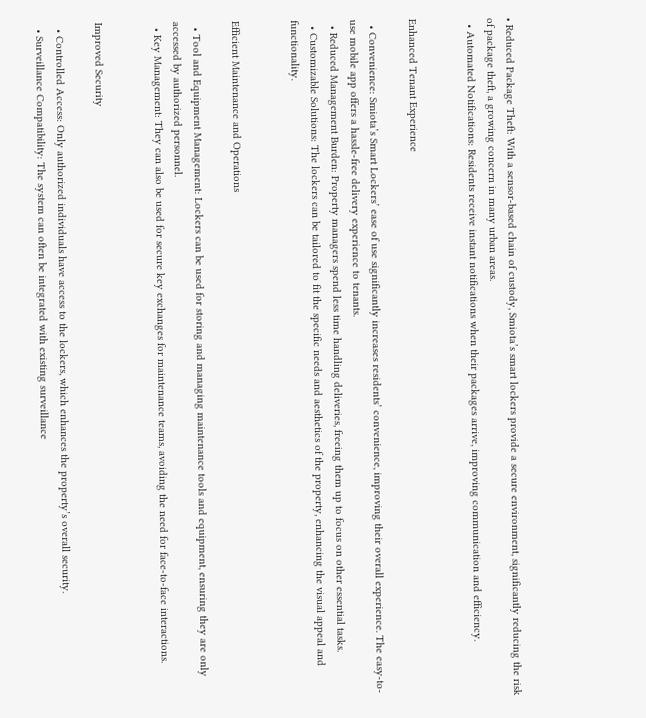• Reduced Package Theft: With a sensor-based chain of custody, Smiota’s smart lockers provide a secure environment, significantly reducing the risk of package theft, a growing concern in many urban areas.
  • Automated Notifications: Residents receive instant notifications when their packages arrive, improving communication and efficiency.


Enhanced Tenant Experience

  • Convenience: Smiota’s Smart Lockers’ ease of use significantly increases residents’ convenience, improving their overall experience. The easy-to-use mobile app offers a hassle-free delivery experience to tenants.
  • Reduced Management Burden: Property managers spend less time handling deliveries, freeing them up to focus on other essential tasks.
  • Customizable Solutions: The lockers can be tailored to fit the specific needs and aesthetics of the property, enhancing the visual appeal and functionality.


Efficient Maintenance and Operations

  • Tool and Equipment Management: Lockers can be used for storing and managing maintenance tools and equipment, ensuring they are only accessed by authorized personnel.
  • Key Management: They can also be used for secure key exchanges for maintenance teams, avoiding the need for face-to-face interactions.


Improved Security

  • Controlled Access: Only authorized individuals have access to the lockers, which enhances the property’s overall security.
  • Surveillance Compatibility: The system can often be integrated with existing surveillance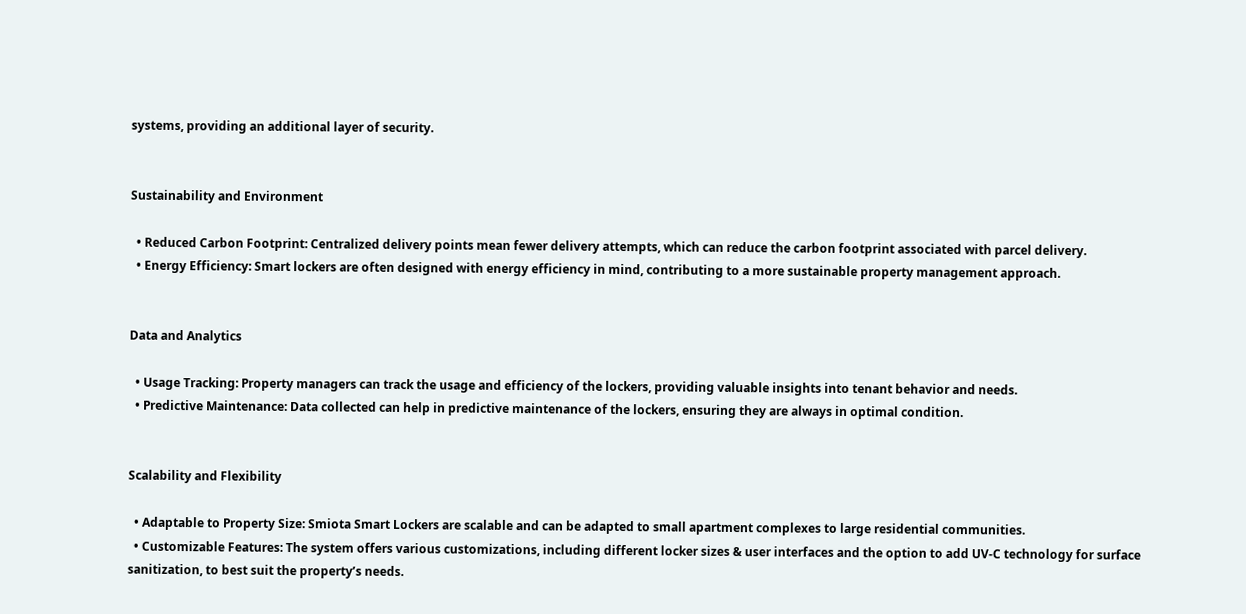systems, providing an additional layer of security.


Sustainability and Environment

  • Reduced Carbon Footprint: Centralized delivery points mean fewer delivery attempts, which can reduce the carbon footprint associated with parcel delivery.
  • Energy Efficiency: Smart lockers are often designed with energy efficiency in mind, contributing to a more sustainable property management approach.


Data and Analytics

  • Usage Tracking: Property managers can track the usage and efficiency of the lockers, providing valuable insights into tenant behavior and needs.
  • Predictive Maintenance: Data collected can help in predictive maintenance of the lockers, ensuring they are always in optimal condition.


Scalability and Flexibility

  • Adaptable to Property Size: Smiota Smart Lockers are scalable and can be adapted to small apartment complexes to large residential communities.
  • Customizable Features: The system offers various customizations, including different locker sizes & user interfaces and the option to add UV-C technology for surface sanitization, to best suit the property’s needs.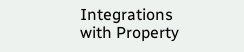Integrations with Property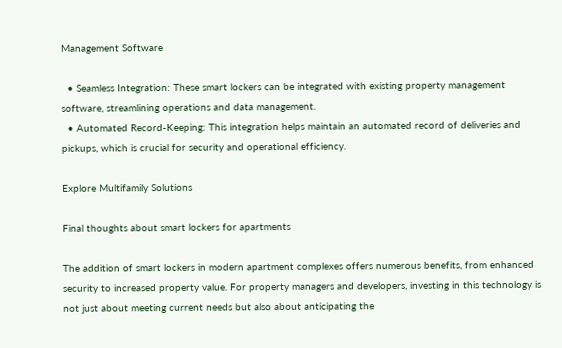Management Software

  • Seamless Integration: These smart lockers can be integrated with existing property management software, streamlining operations and data management.
  • Automated Record-Keeping: This integration helps maintain an automated record of deliveries and pickups, which is crucial for security and operational efficiency.

Explore Multifamily Solutions

Final thoughts about smart lockers for apartments

The addition of smart lockers in modern apartment complexes offers numerous benefits, from enhanced security to increased property value. For property managers and developers, investing in this technology is not just about meeting current needs but also about anticipating the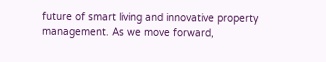future of smart living and innovative property management. As we move forward,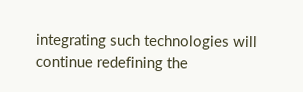integrating such technologies will continue redefining the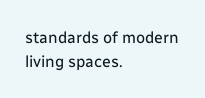standards of modern living spaces.